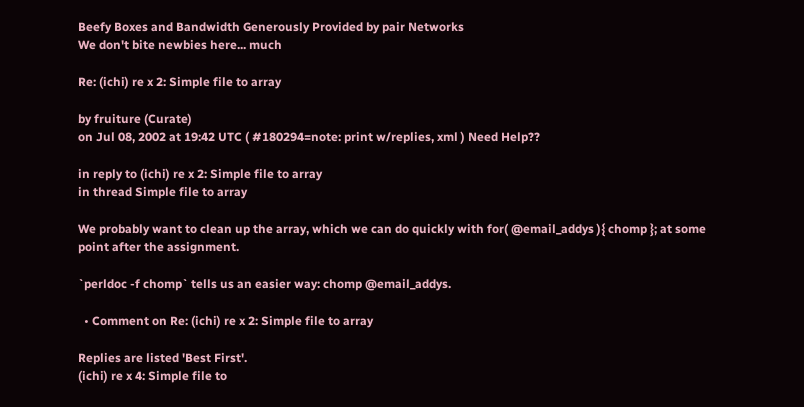Beefy Boxes and Bandwidth Generously Provided by pair Networks
We don't bite newbies here... much

Re: (ichi) re x 2: Simple file to array

by fruiture (Curate)
on Jul 08, 2002 at 19:42 UTC ( #180294=note: print w/replies, xml ) Need Help??

in reply to (ichi) re x 2: Simple file to array
in thread Simple file to array

We probably want to clean up the array, which we can do quickly with for( @email_addys ){ chomp }; at some point after the assignment.

`perldoc -f chomp` tells us an easier way: chomp @email_addys.

  • Comment on Re: (ichi) re x 2: Simple file to array

Replies are listed 'Best First'.
(ichi) re x 4: Simple file to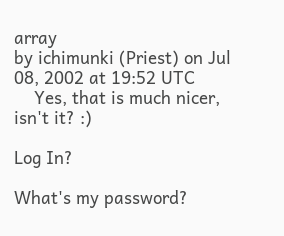array
by ichimunki (Priest) on Jul 08, 2002 at 19:52 UTC
    Yes, that is much nicer, isn't it? :)

Log In?

What's my password?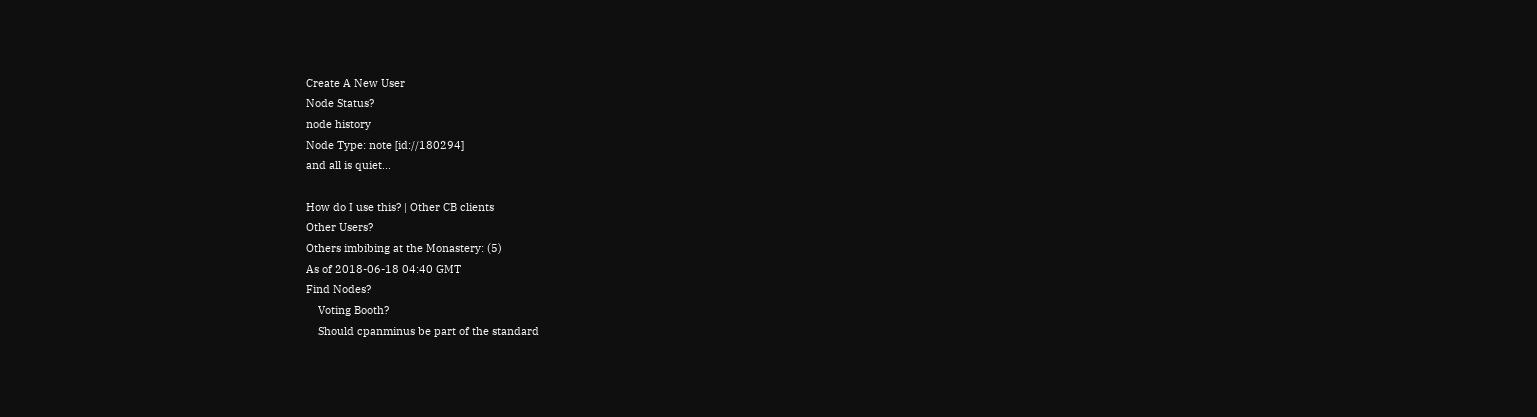Create A New User
Node Status?
node history
Node Type: note [id://180294]
and all is quiet...

How do I use this? | Other CB clients
Other Users?
Others imbibing at the Monastery: (5)
As of 2018-06-18 04:40 GMT
Find Nodes?
    Voting Booth?
    Should cpanminus be part of the standard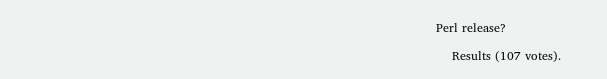Perl release?

    Results (107 votes).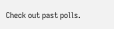Check out past polls.